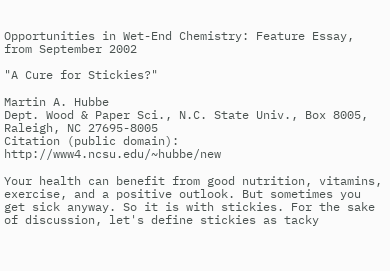Opportunities in Wet-End Chemistry: Feature Essay, from September 2002

"A Cure for Stickies?"

Martin A. Hubbe
Dept. Wood & Paper Sci., N.C. State Univ., Box 8005, Raleigh, NC 27695-8005
Citation (public domain): http://www4.ncsu.edu/~hubbe/new

Your health can benefit from good nutrition, vitamins, exercise, and a positive outlook. But sometimes you get sick anyway. So it is with stickies. For the sake of discussion, let's define stickies as tacky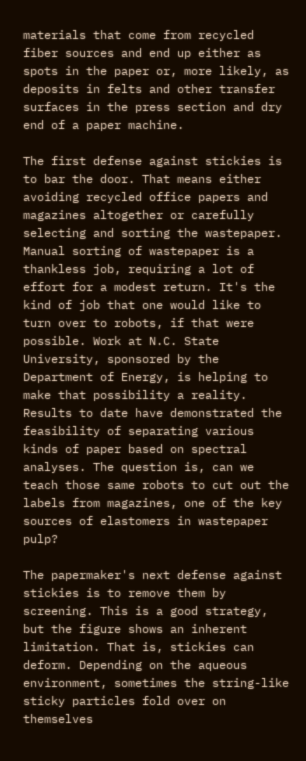materials that come from recycled fiber sources and end up either as spots in the paper or, more likely, as deposits in felts and other transfer surfaces in the press section and dry end of a paper machine.

The first defense against stickies is to bar the door. That means either avoiding recycled office papers and magazines altogether or carefully selecting and sorting the wastepaper. Manual sorting of wastepaper is a thankless job, requiring a lot of effort for a modest return. It's the kind of job that one would like to turn over to robots, if that were possible. Work at N.C. State University, sponsored by the Department of Energy, is helping to make that possibility a reality. Results to date have demonstrated the feasibility of separating various kinds of paper based on spectral analyses. The question is, can we teach those same robots to cut out the labels from magazines, one of the key sources of elastomers in wastepaper pulp?

The papermaker's next defense against stickies is to remove them by screening. This is a good strategy, but the figure shows an inherent limitation. That is, stickies can deform. Depending on the aqueous environment, sometimes the string-like sticky particles fold over on themselves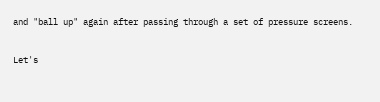and "ball up" again after passing through a set of pressure screens.

Let's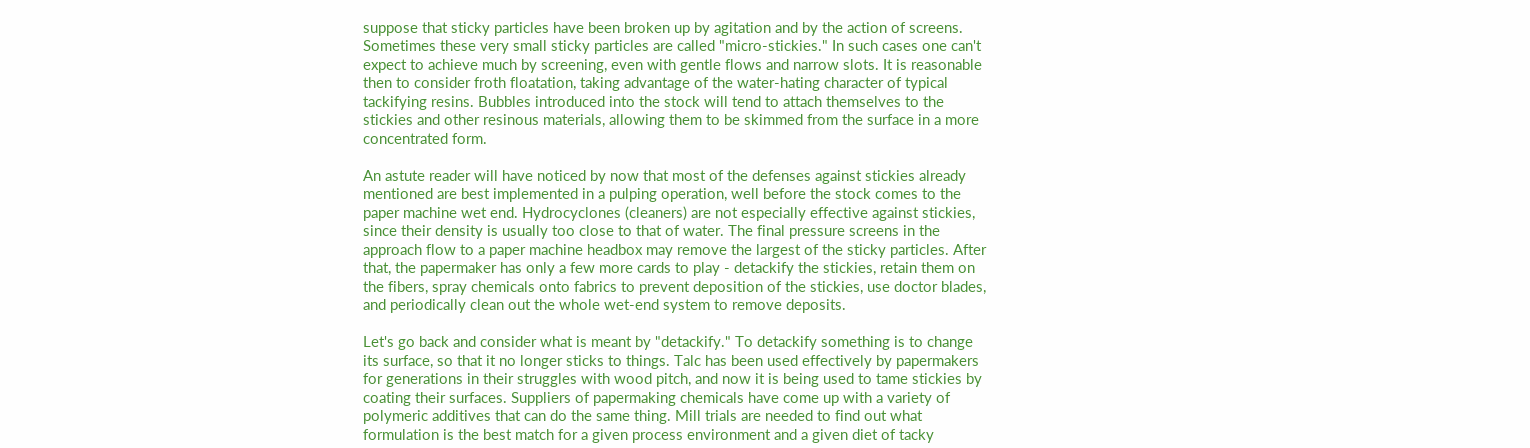suppose that sticky particles have been broken up by agitation and by the action of screens. Sometimes these very small sticky particles are called "micro-stickies." In such cases one can't expect to achieve much by screening, even with gentle flows and narrow slots. It is reasonable then to consider froth floatation, taking advantage of the water-hating character of typical tackifying resins. Bubbles introduced into the stock will tend to attach themselves to the stickies and other resinous materials, allowing them to be skimmed from the surface in a more concentrated form.

An astute reader will have noticed by now that most of the defenses against stickies already mentioned are best implemented in a pulping operation, well before the stock comes to the paper machine wet end. Hydrocyclones (cleaners) are not especially effective against stickies, since their density is usually too close to that of water. The final pressure screens in the approach flow to a paper machine headbox may remove the largest of the sticky particles. After that, the papermaker has only a few more cards to play - detackify the stickies, retain them on the fibers, spray chemicals onto fabrics to prevent deposition of the stickies, use doctor blades, and periodically clean out the whole wet-end system to remove deposits.

Let's go back and consider what is meant by "detackify." To detackify something is to change its surface, so that it no longer sticks to things. Talc has been used effectively by papermakers for generations in their struggles with wood pitch, and now it is being used to tame stickies by coating their surfaces. Suppliers of papermaking chemicals have come up with a variety of polymeric additives that can do the same thing. Mill trials are needed to find out what formulation is the best match for a given process environment and a given diet of tacky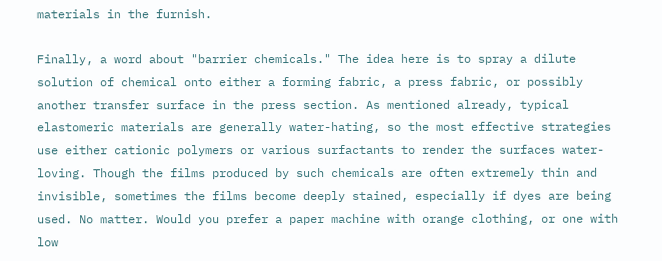materials in the furnish.

Finally, a word about "barrier chemicals." The idea here is to spray a dilute solution of chemical onto either a forming fabric, a press fabric, or possibly another transfer surface in the press section. As mentioned already, typical elastomeric materials are generally water-hating, so the most effective strategies use either cationic polymers or various surfactants to render the surfaces water-loving. Though the films produced by such chemicals are often extremely thin and invisible, sometimes the films become deeply stained, especially if dyes are being used. No matter. Would you prefer a paper machine with orange clothing, or one with low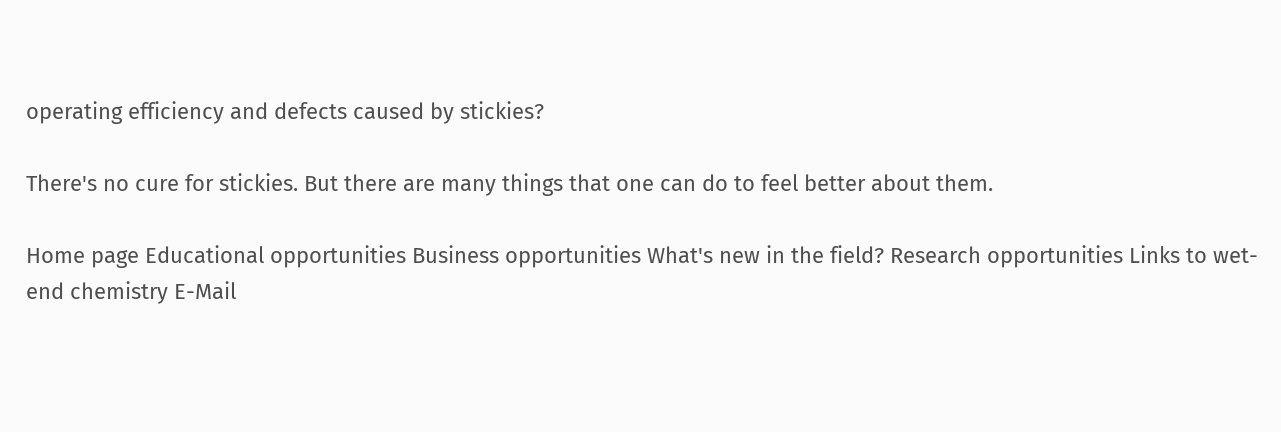operating efficiency and defects caused by stickies?

There's no cure for stickies. But there are many things that one can do to feel better about them.

Home page Educational opportunities Business opportunities What's new in the field? Research opportunities Links to wet-end chemistry E-Mail